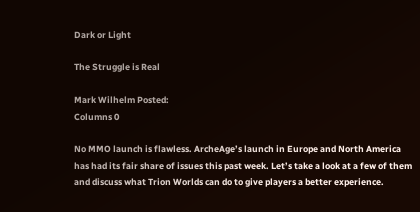Dark or Light

The Struggle is Real

Mark Wilhelm Posted:
Columns 0

No MMO launch is flawless. ArcheAge’s launch in Europe and North America has had its fair share of issues this past week. Let’s take a look at a few of them and discuss what Trion Worlds can do to give players a better experience.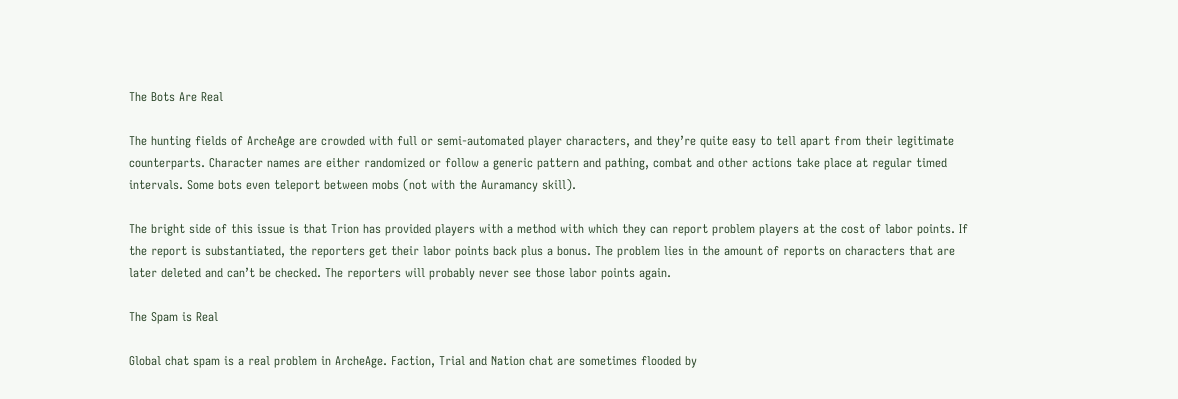The Bots Are Real

The hunting fields of ArcheAge are crowded with full or semi-automated player characters, and they’re quite easy to tell apart from their legitimate counterparts. Character names are either randomized or follow a generic pattern and pathing, combat and other actions take place at regular timed intervals. Some bots even teleport between mobs (not with the Auramancy skill).

The bright side of this issue is that Trion has provided players with a method with which they can report problem players at the cost of labor points. If the report is substantiated, the reporters get their labor points back plus a bonus. The problem lies in the amount of reports on characters that are later deleted and can’t be checked. The reporters will probably never see those labor points again.

The Spam is Real

Global chat spam is a real problem in ArcheAge. Faction, Trial and Nation chat are sometimes flooded by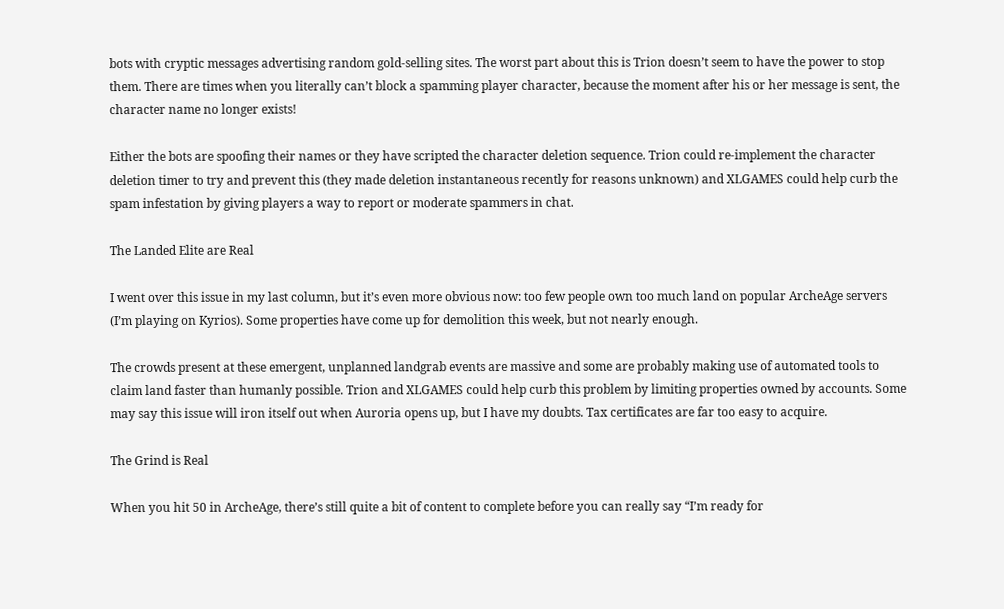bots with cryptic messages advertising random gold-selling sites. The worst part about this is Trion doesn’t seem to have the power to stop them. There are times when you literally can’t block a spamming player character, because the moment after his or her message is sent, the character name no longer exists!

Either the bots are spoofing their names or they have scripted the character deletion sequence. Trion could re-implement the character deletion timer to try and prevent this (they made deletion instantaneous recently for reasons unknown) and XLGAMES could help curb the spam infestation by giving players a way to report or moderate spammers in chat.

The Landed Elite are Real

I went over this issue in my last column, but it’s even more obvious now: too few people own too much land on popular ArcheAge servers (I’m playing on Kyrios). Some properties have come up for demolition this week, but not nearly enough.

The crowds present at these emergent, unplanned landgrab events are massive and some are probably making use of automated tools to claim land faster than humanly possible. Trion and XLGAMES could help curb this problem by limiting properties owned by accounts. Some may say this issue will iron itself out when Auroria opens up, but I have my doubts. Tax certificates are far too easy to acquire.

The Grind is Real

When you hit 50 in ArcheAge, there’s still quite a bit of content to complete before you can really say “I’m ready for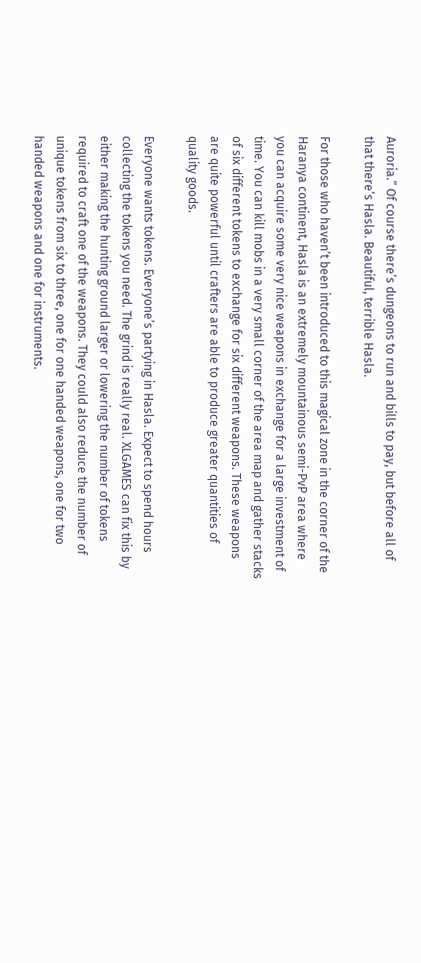Auroria.” Of course there’s dungeons to run and bills to pay, but before all of that there’s Hasla. Beautiful, terrible Hasla.

For those who haven’t been introduced to this magical zone in the corner of the Haranya continent, Hasla is an extremely mountainous semi-PvP area where you can acquire some very nice weapons in exchange for a large investment of time. You can kill mobs in a very small corner of the area map and gather stacks of six different tokens to exchange for six different weapons. These weapons are quite powerful until crafters are able to produce greater quantities of quality goods.

Everyone wants tokens. Everyone’s partying in Hasla. Expect to spend hours collecting the tokens you need. The grind is really real. XLGAMES can fix this by either making the hunting ground larger or lowering the number of tokens required to craft one of the weapons. They could also reduce the number of unique tokens from six to three, one for one handed weapons, one for two handed weapons and one for instruments.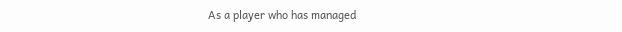As a player who has managed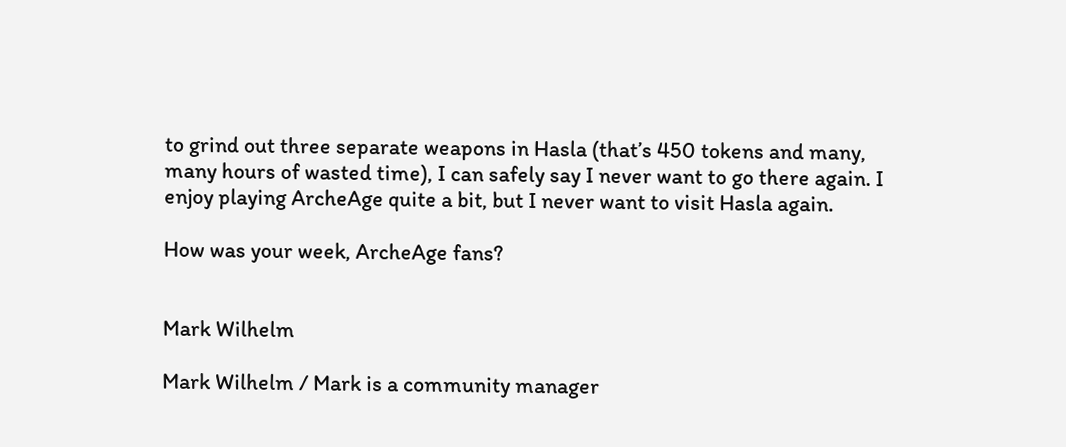to grind out three separate weapons in Hasla (that’s 450 tokens and many, many hours of wasted time), I can safely say I never want to go there again. I enjoy playing ArcheAge quite a bit, but I never want to visit Hasla again.

How was your week, ArcheAge fans?


Mark Wilhelm

Mark Wilhelm / Mark is a community manager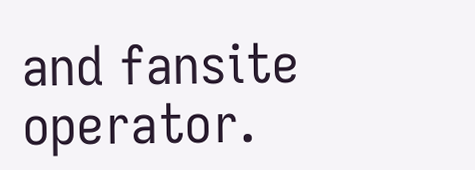and fansite operator.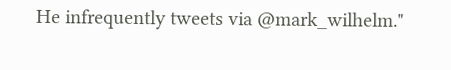He infrequently tweets via @mark_wilhelm."